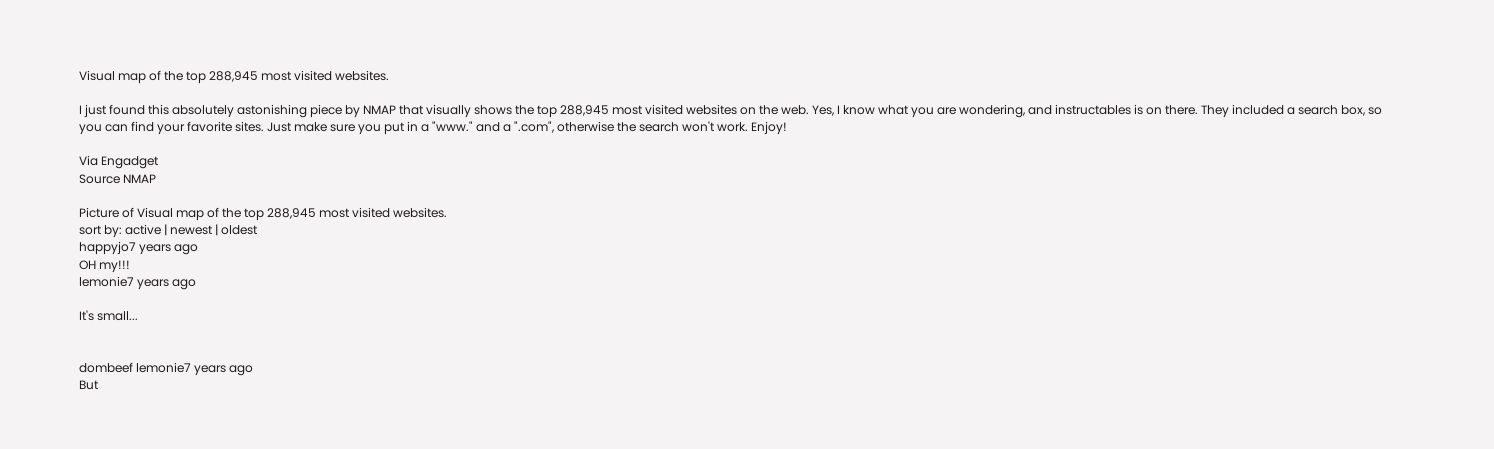Visual map of the top 288,945 most visited websites.

I just found this absolutely astonishing piece by NMAP that visually shows the top 288,945 most visited websites on the web. Yes, I know what you are wondering, and instructables is on there. They included a search box, so you can find your favorite sites. Just make sure you put in a "www." and a ".com", otherwise the search won't work. Enjoy!

Via Engadget
Source NMAP

Picture of Visual map of the top 288,945 most visited websites.
sort by: active | newest | oldest
happyjo7 years ago
OH my!!!
lemonie7 years ago

It's small...


dombeef lemonie7 years ago
But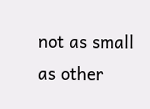not as small as other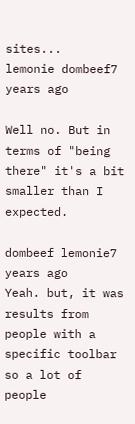sites...
lemonie dombeef7 years ago

Well no. But in terms of "being there" it's a bit smaller than I expected.

dombeef lemonie7 years ago
Yeah. but, it was results from people with a specific toolbar so a lot of people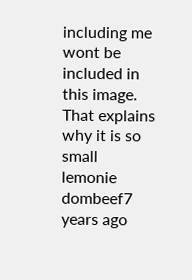including me wont be included in this image. That explains why it is so small
lemonie dombeef7 years ago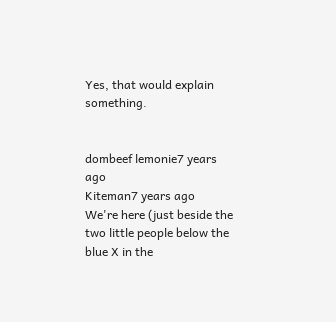Yes, that would explain something.


dombeef lemonie7 years ago
Kiteman7 years ago
We're here (just beside the two little people below the blue X in the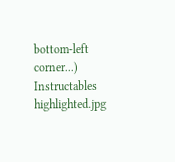bottom-left corner...)
Instructables highlighted.jpg